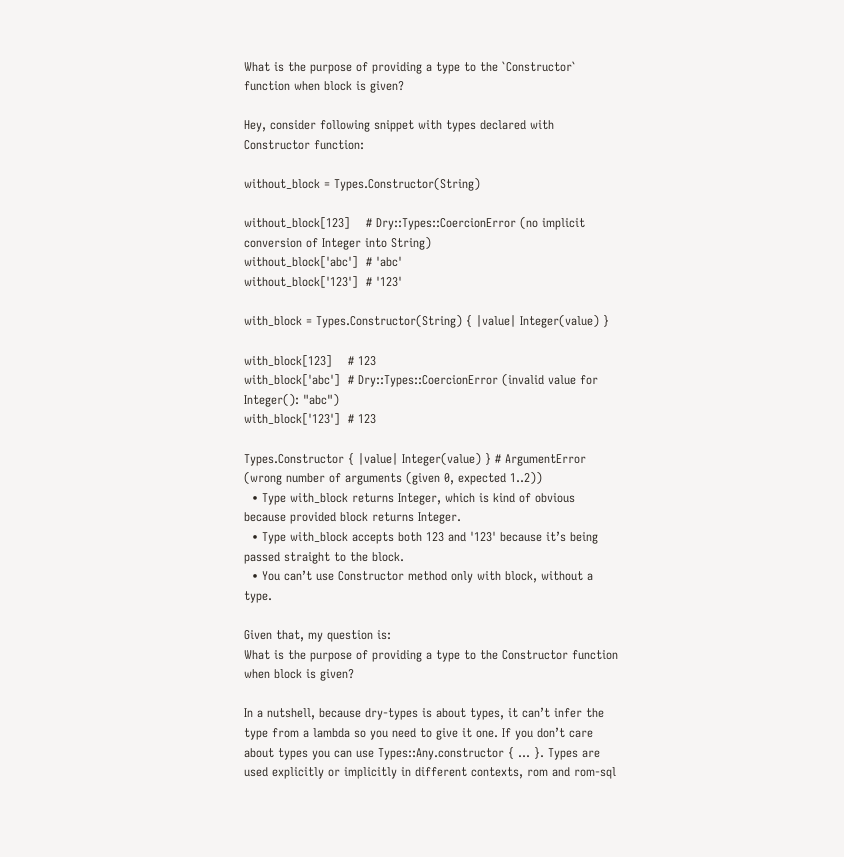What is the purpose of providing a type to the `Constructor` function when block is given?

Hey, consider following snippet with types declared with Constructor function:

without_block = Types.Constructor(String)

without_block[123]    # Dry::Types::CoercionError (no implicit conversion of Integer into String)
without_block['abc']  # 'abc'
without_block['123']  # '123'

with_block = Types.Constructor(String) { |value| Integer(value) }

with_block[123]    # 123
with_block['abc']  # Dry::Types::CoercionError (invalid value for Integer(): "abc")
with_block['123']  # 123

Types.Constructor { |value| Integer(value) } # ArgumentError (wrong number of arguments (given 0, expected 1..2))
  • Type with_block returns Integer, which is kind of obvious because provided block returns Integer.
  • Type with_block accepts both 123 and '123' because it’s being passed straight to the block.
  • You can’t use Constructor method only with block, without a type.

Given that, my question is:
What is the purpose of providing a type to the Constructor function when block is given?

In a nutshell, because dry-types is about types, it can’t infer the type from a lambda so you need to give it one. If you don’t care about types you can use Types::Any.constructor { ... }. Types are used explicitly or implicitly in different contexts, rom and rom-sql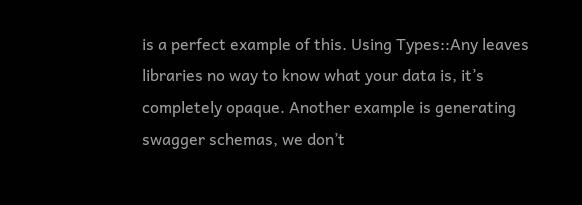is a perfect example of this. Using Types::Any leaves libraries no way to know what your data is, it’s completely opaque. Another example is generating swagger schemas, we don’t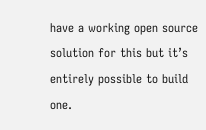have a working open source solution for this but it’s entirely possible to build one.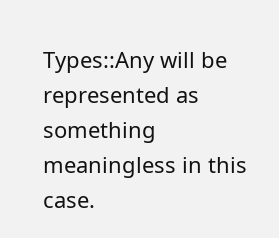Types::Any will be represented as something meaningless in this case.